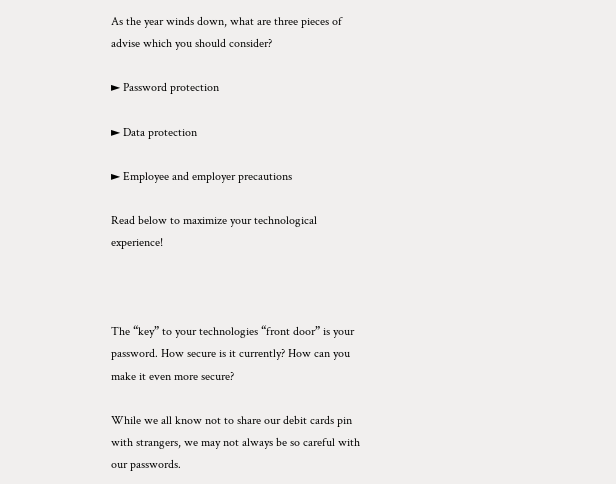As the year winds down, what are three pieces of advise which you should consider?

► Password protection

► Data protection

► Employee and employer precautions

Read below to maximize your technological experience!



The “key” to your technologies “front door” is your password. How secure is it currently? How can you make it even more secure?

While we all know not to share our debit cards pin with strangers, we may not always be so careful with our passwords.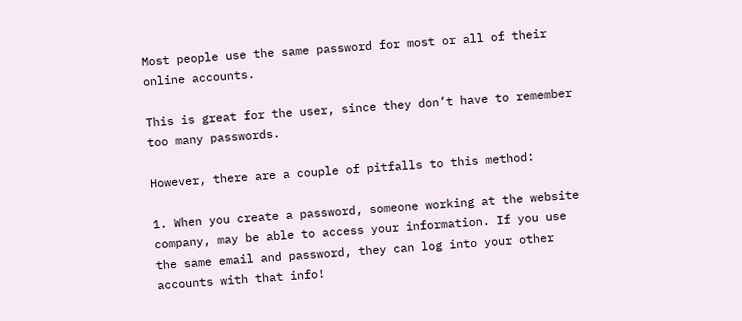Most people use the same password for most or all of their online accounts.

This is great for the user, since they don’t have to remember too many passwords.

However, there are a couple of pitfalls to this method:

1. When you create a password, someone working at the website company, may be able to access your information. If you use the same email and password, they can log into your other accounts with that info!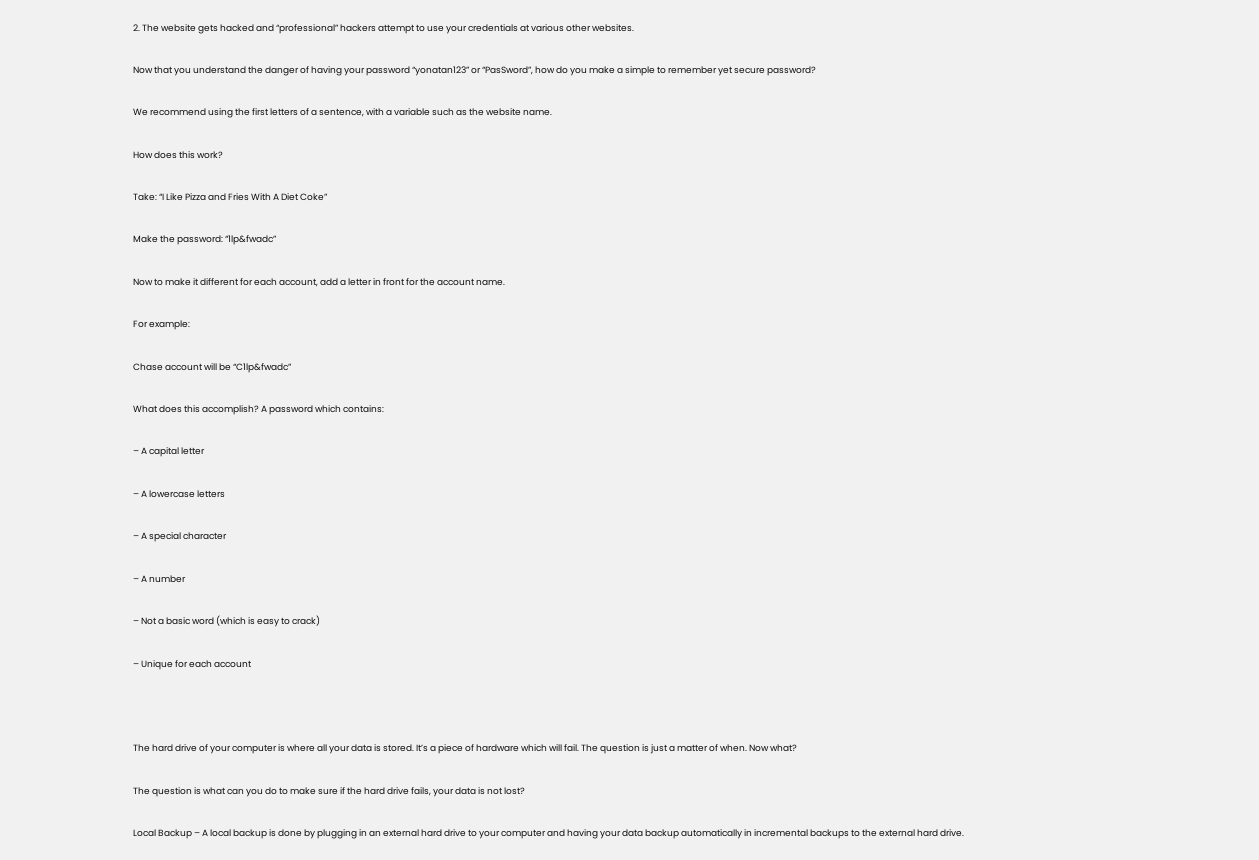2. The website gets hacked and “professional” hackers attempt to use your credentials at various other websites.

Now that you understand the danger of having your password “yonatan123” or “PasSword”, how do you make a simple to remember yet secure password?

We recommend using the first letters of a sentence, with a variable such as the website name.

How does this work?

Take: “I Like Pizza and Fries With A Diet Coke”

Make the password: “1lp&fwadc”

Now to make it different for each account, add a letter in front for the account name.

For example:

Chase account will be “C1lp&fwadc”

What does this accomplish? A password which contains:

– A capital letter

– A lowercase letters

– A special character

– A number

– Not a basic word (which is easy to crack)

– Unique for each account



The hard drive of your computer is where all your data is stored. It’s a piece of hardware which will fail. The question is just a matter of when. Now what?

The question is what can you do to make sure if the hard drive fails, your data is not lost?

Local Backup – A local backup is done by plugging in an external hard drive to your computer and having your data backup automatically in incremental backups to the external hard drive.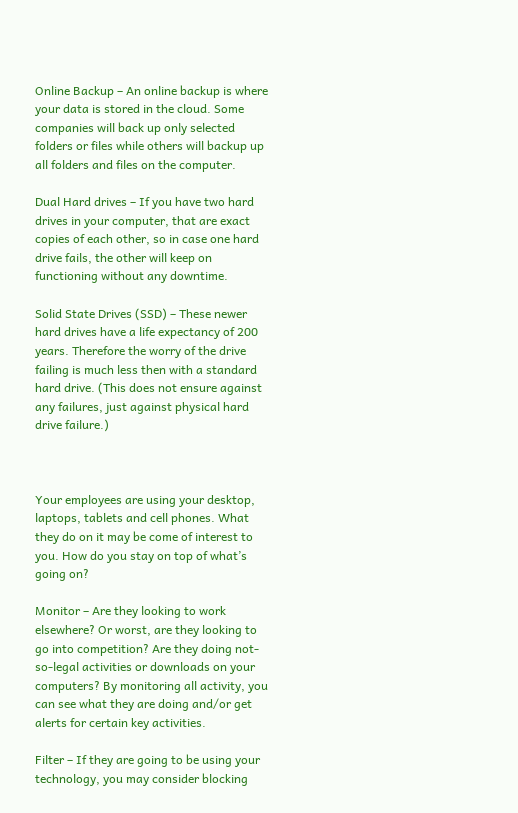Online Backup – An online backup is where your data is stored in the cloud. Some companies will back up only selected folders or files while others will backup up all folders and files on the computer.

Dual Hard drives – If you have two hard drives in your computer, that are exact copies of each other, so in case one hard drive fails, the other will keep on functioning without any downtime.

Solid State Drives (SSD) – These newer hard drives have a life expectancy of 200 years. Therefore the worry of the drive failing is much less then with a standard hard drive. (This does not ensure against any failures, just against physical hard drive failure.)



Your employees are using your desktop, laptops, tablets and cell phones. What they do on it may be come of interest to you. How do you stay on top of what’s going on?

Monitor – Are they looking to work elsewhere? Or worst, are they looking to go into competition? Are they doing not-so-legal activities or downloads on your computers? By monitoring all activity, you can see what they are doing and/or get alerts for certain key activities.

Filter – If they are going to be using your technology, you may consider blocking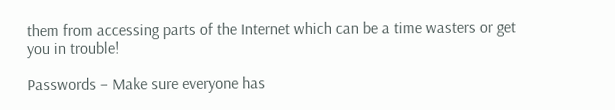them from accessing parts of the Internet which can be a time wasters or get you in trouble!

Passwords – Make sure everyone has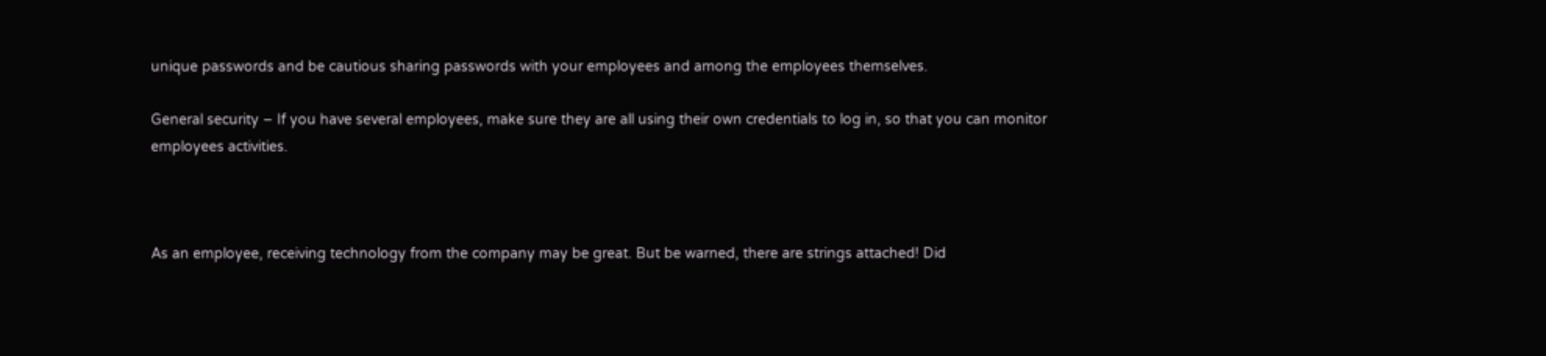unique passwords and be cautious sharing passwords with your employees and among the employees themselves.

General security – If you have several employees, make sure they are all using their own credentials to log in, so that you can monitor employees activities.



As an employee, receiving technology from the company may be great. But be warned, there are strings attached! Did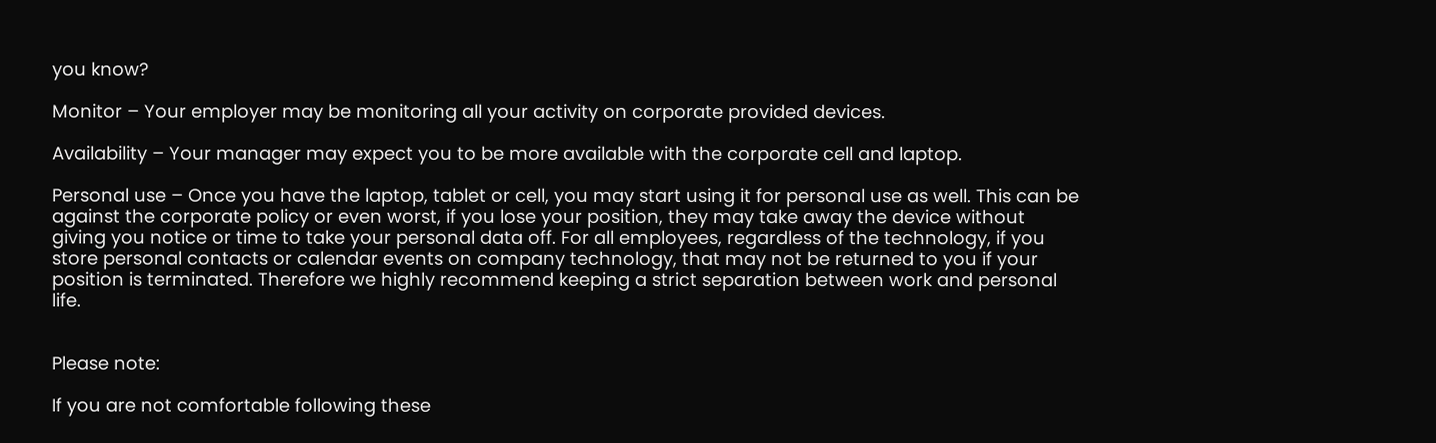you know?

Monitor – Your employer may be monitoring all your activity on corporate provided devices.

Availability – Your manager may expect you to be more available with the corporate cell and laptop.

Personal use – Once you have the laptop, tablet or cell, you may start using it for personal use as well. This can be against the corporate policy or even worst, if you lose your position, they may take away the device without giving you notice or time to take your personal data off. For all employees, regardless of the technology, if you store personal contacts or calendar events on company technology, that may not be returned to you if your position is terminated. Therefore we highly recommend keeping a strict separation between work and personal life.


Please note:

If you are not comfortable following these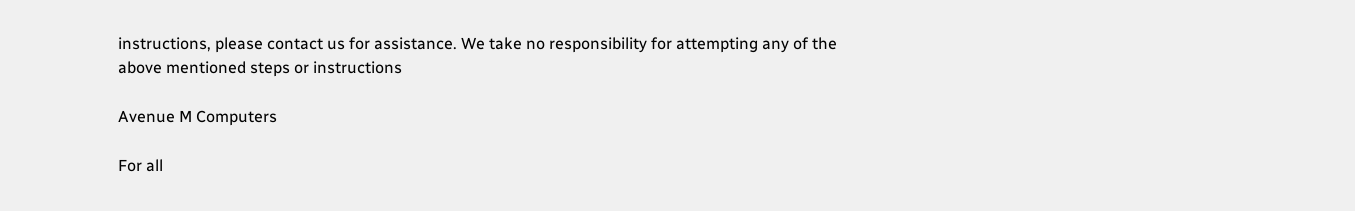instructions, please contact us for assistance. We take no responsibility for attempting any of the above mentioned steps or instructions

Avenue M Computers

For all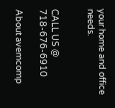your home and office needs.


CALL US @ 718-676-6910

About avemcomp